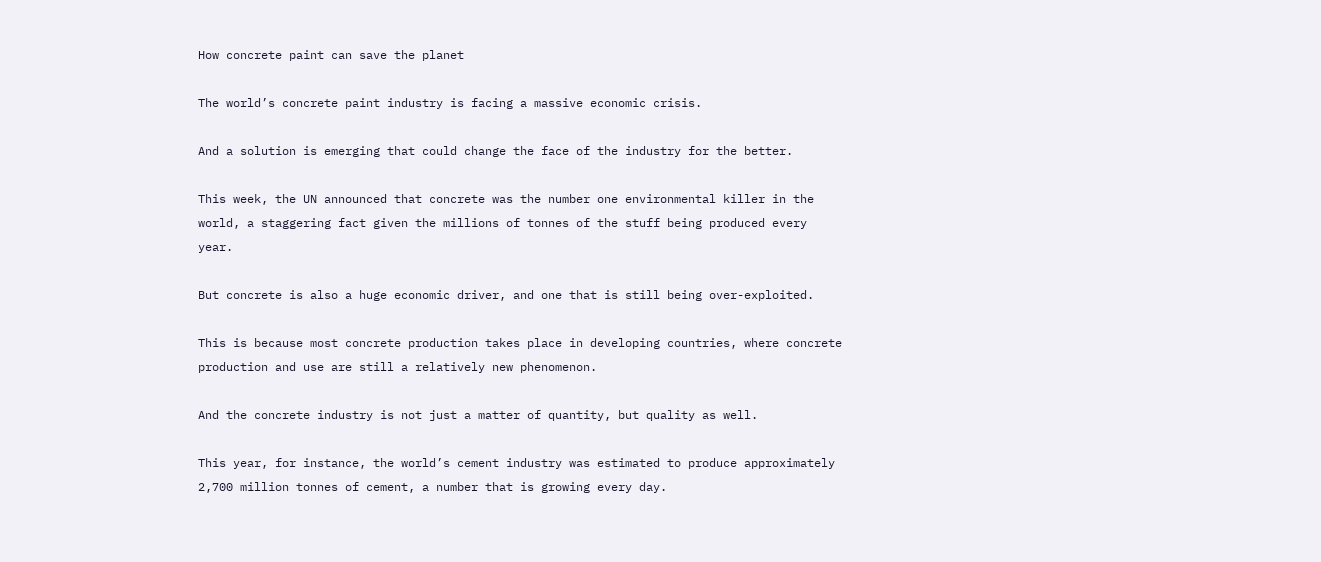How concrete paint can save the planet

The world’s concrete paint industry is facing a massive economic crisis.

And a solution is emerging that could change the face of the industry for the better.

This week, the UN announced that concrete was the number one environmental killer in the world, a staggering fact given the millions of tonnes of the stuff being produced every year.

But concrete is also a huge economic driver, and one that is still being over-exploited.

This is because most concrete production takes place in developing countries, where concrete production and use are still a relatively new phenomenon.

And the concrete industry is not just a matter of quantity, but quality as well.

This year, for instance, the world’s cement industry was estimated to produce approximately 2,700 million tonnes of cement, a number that is growing every day.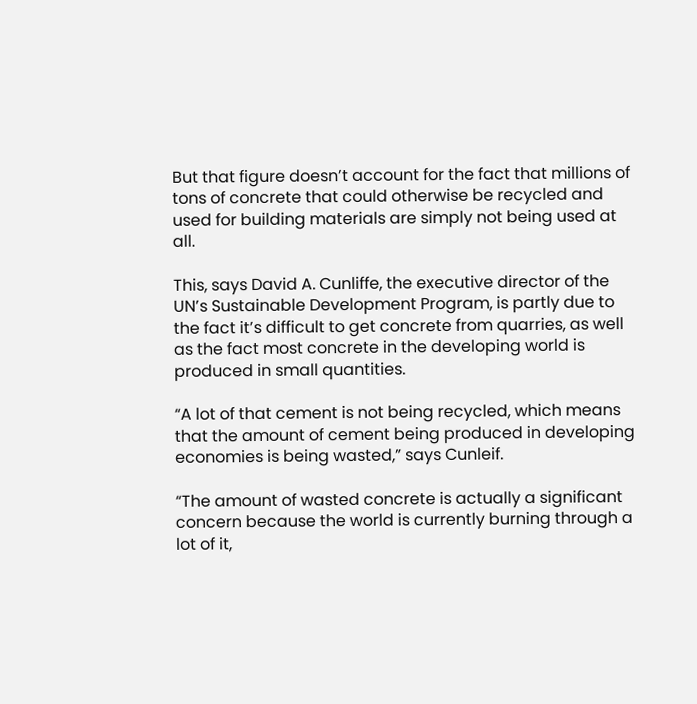But that figure doesn’t account for the fact that millions of tons of concrete that could otherwise be recycled and used for building materials are simply not being used at all.

This, says David A. Cunliffe, the executive director of the UN’s Sustainable Development Program, is partly due to the fact it’s difficult to get concrete from quarries, as well as the fact most concrete in the developing world is produced in small quantities.

“A lot of that cement is not being recycled, which means that the amount of cement being produced in developing economies is being wasted,” says Cunleif.

“The amount of wasted concrete is actually a significant concern because the world is currently burning through a lot of it,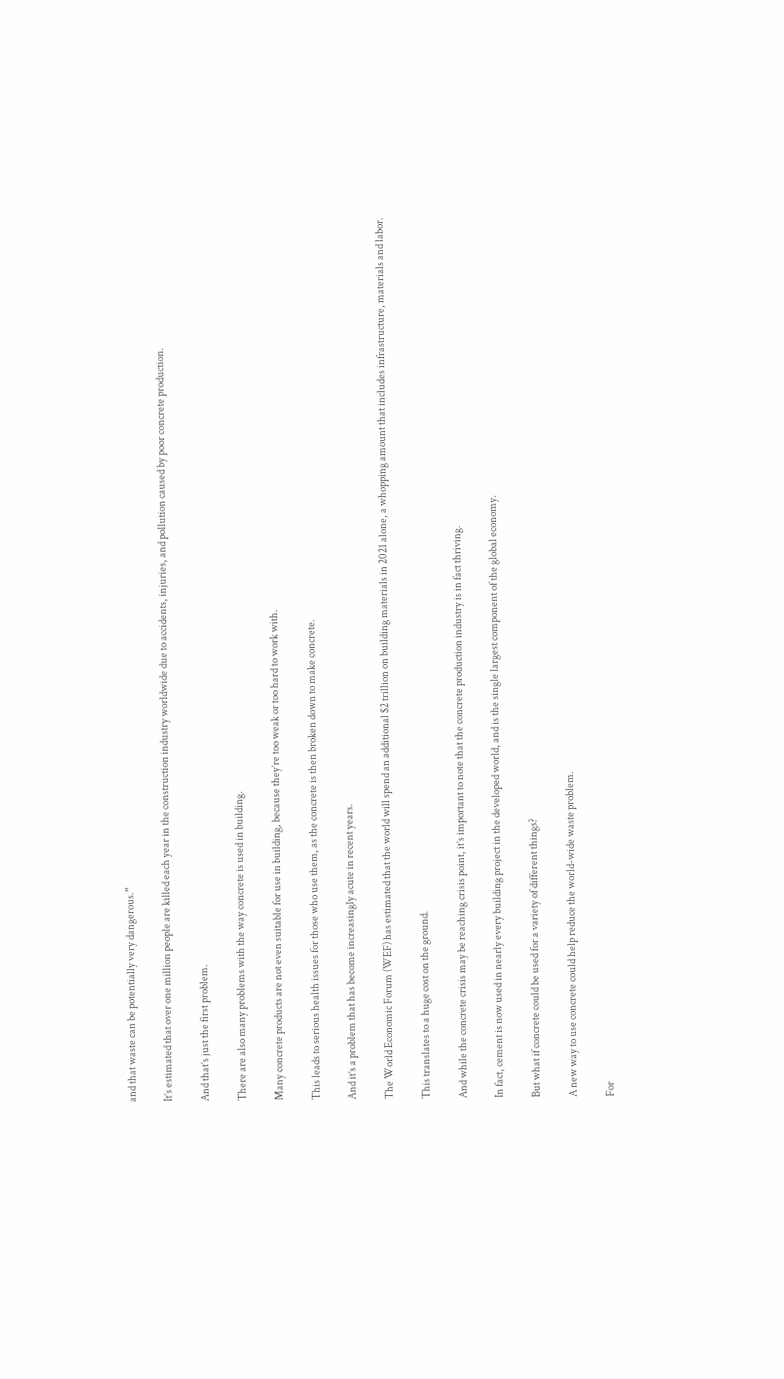and that waste can be potentially very dangerous.”

It’s estimated that over one million people are killed each year in the construction industry worldwide due to accidents, injuries, and pollution caused by poor concrete production.

And that’s just the first problem.

There are also many problems with the way concrete is used in building.

Many concrete products are not even suitable for use in building, because they’re too weak or too hard to work with.

This leads to serious health issues for those who use them, as the concrete is then broken down to make concrete.

And it’s a problem that has become increasingly acute in recent years.

The World Economic Forum (WEF) has estimated that the world will spend an additional $2 trillion on building materials in 2021 alone, a whopping amount that includes infrastructure, materials and labor.

This translates to a huge cost on the ground.

And while the concrete crisis may be reaching crisis point, it’s important to note that the concrete production industry is in fact thriving.

In fact, cement is now used in nearly every building project in the developed world, and is the single largest component of the global economy.

But what if concrete could be used for a variety of different things?

A new way to use concrete could help reduce the world-wide waste problem.

For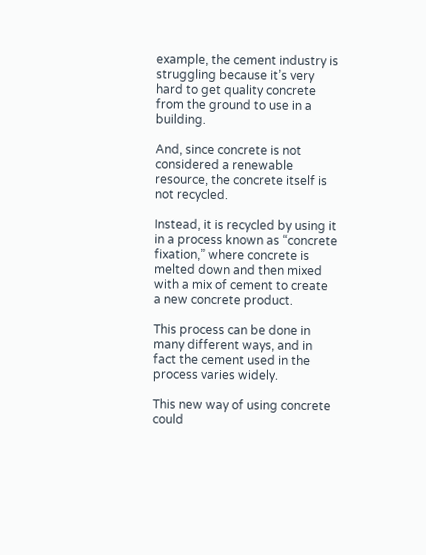example, the cement industry is struggling because it’s very hard to get quality concrete from the ground to use in a building.

And, since concrete is not considered a renewable resource, the concrete itself is not recycled.

Instead, it is recycled by using it in a process known as “concrete fixation,” where concrete is melted down and then mixed with a mix of cement to create a new concrete product.

This process can be done in many different ways, and in fact the cement used in the process varies widely.

This new way of using concrete could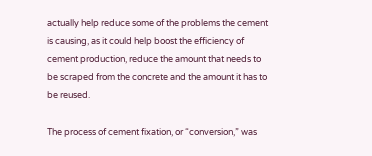actually help reduce some of the problems the cement is causing, as it could help boost the efficiency of cement production, reduce the amount that needs to be scraped from the concrete and the amount it has to be reused.

The process of cement fixation, or “conversion,” was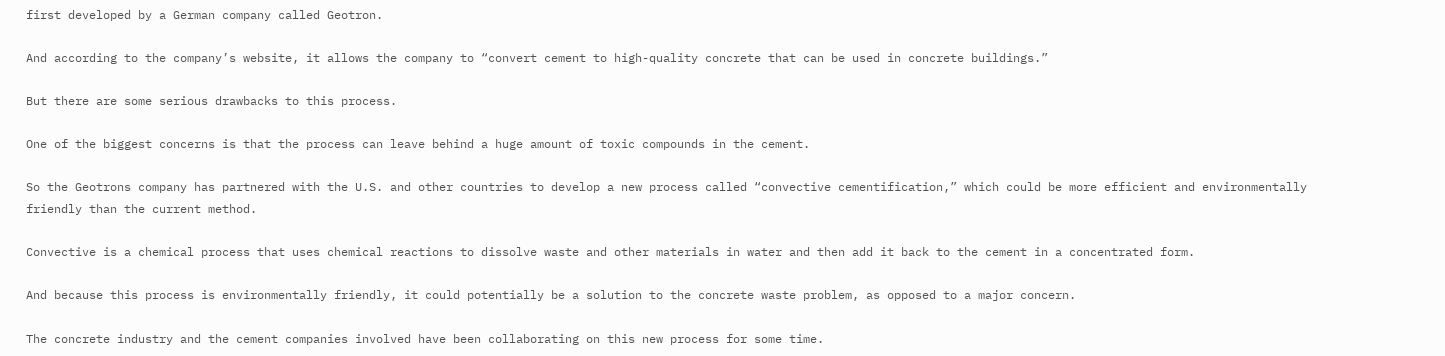first developed by a German company called Geotron.

And according to the company’s website, it allows the company to “convert cement to high-quality concrete that can be used in concrete buildings.”

But there are some serious drawbacks to this process.

One of the biggest concerns is that the process can leave behind a huge amount of toxic compounds in the cement.

So the Geotrons company has partnered with the U.S. and other countries to develop a new process called “convective cementification,” which could be more efficient and environmentally friendly than the current method.

Convective is a chemical process that uses chemical reactions to dissolve waste and other materials in water and then add it back to the cement in a concentrated form.

And because this process is environmentally friendly, it could potentially be a solution to the concrete waste problem, as opposed to a major concern.

The concrete industry and the cement companies involved have been collaborating on this new process for some time.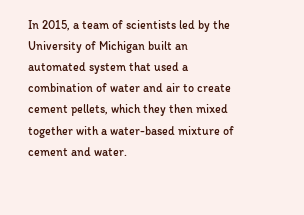In 2015, a team of scientists led by the University of Michigan built an automated system that used a combination of water and air to create cement pellets, which they then mixed together with a water-based mixture of cement and water.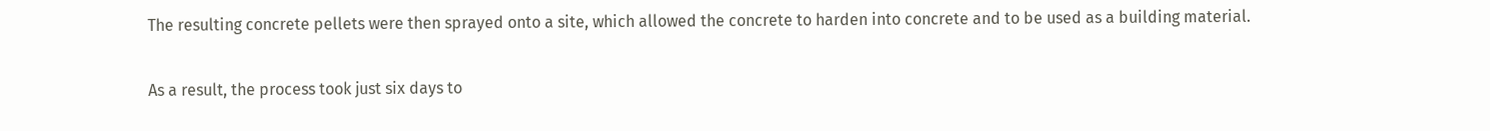The resulting concrete pellets were then sprayed onto a site, which allowed the concrete to harden into concrete and to be used as a building material.

As a result, the process took just six days to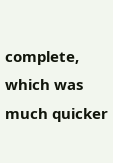complete, which was much quicker